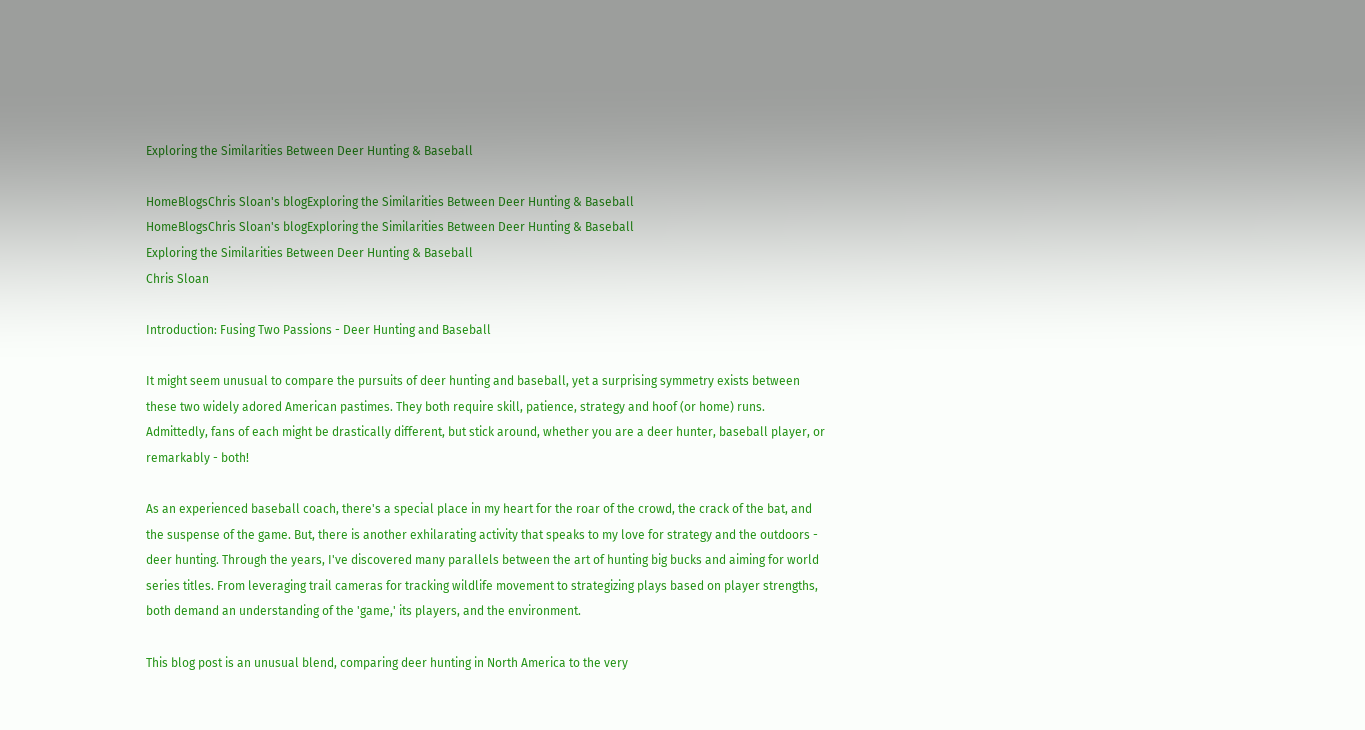Exploring the Similarities Between Deer Hunting & Baseball

HomeBlogsChris Sloan's blogExploring the Similarities Between Deer Hunting & Baseball
HomeBlogsChris Sloan's blogExploring the Similarities Between Deer Hunting & Baseball
Exploring the Similarities Between Deer Hunting & Baseball
Chris Sloan

Introduction: Fusing Two Passions - Deer Hunting and Baseball

It might seem unusual to compare the pursuits of deer hunting and baseball, yet a surprising symmetry exists between these two widely adored American pastimes. They both require skill, patience, strategy and hoof (or home) runs. Admittedly, fans of each might be drastically different, but stick around, whether you are a deer hunter, baseball player, or remarkably - both!

As an experienced baseball coach, there's a special place in my heart for the roar of the crowd, the crack of the bat, and the suspense of the game. But, there is another exhilarating activity that speaks to my love for strategy and the outdoors - deer hunting. Through the years, I've discovered many parallels between the art of hunting big bucks and aiming for world series titles. From leveraging trail cameras for tracking wildlife movement to strategizing plays based on player strengths, both demand an understanding of the 'game,' its players, and the environment.

This blog post is an unusual blend, comparing deer hunting in North America to the very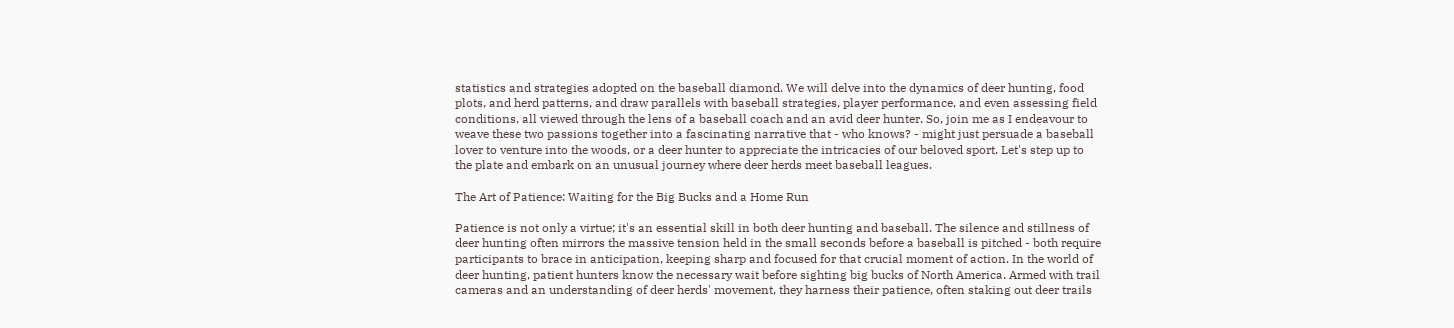statistics and strategies adopted on the baseball diamond. We will delve into the dynamics of deer hunting, food plots, and herd patterns, and draw parallels with baseball strategies, player performance, and even assessing field conditions, all viewed through the lens of a baseball coach and an avid deer hunter. So, join me as I endeavour to weave these two passions together into a fascinating narrative that - who knows? - might just persuade a baseball lover to venture into the woods, or a deer hunter to appreciate the intricacies of our beloved sport. Let's step up to the plate and embark on an unusual journey where deer herds meet baseball leagues.

The Art of Patience: Waiting for the Big Bucks and a Home Run

Patience is not only a virtue; it's an essential skill in both deer hunting and baseball. The silence and stillness of deer hunting often mirrors the massive tension held in the small seconds before a baseball is pitched - both require participants to brace in anticipation, keeping sharp and focused for that crucial moment of action. In the world of deer hunting, patient hunters know the necessary wait before sighting big bucks of North America. Armed with trail cameras and an understanding of deer herds' movement, they harness their patience, often staking out deer trails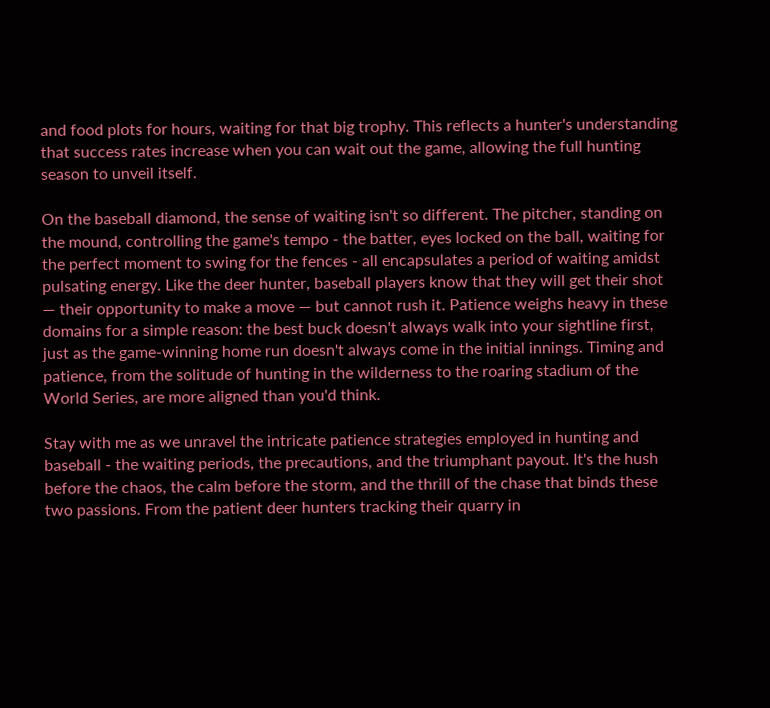and food plots for hours, waiting for that big trophy. This reflects a hunter's understanding that success rates increase when you can wait out the game, allowing the full hunting season to unveil itself.

On the baseball diamond, the sense of waiting isn't so different. The pitcher, standing on the mound, controlling the game's tempo - the batter, eyes locked on the ball, waiting for the perfect moment to swing for the fences - all encapsulates a period of waiting amidst pulsating energy. Like the deer hunter, baseball players know that they will get their shot — their opportunity to make a move — but cannot rush it. Patience weighs heavy in these domains for a simple reason: the best buck doesn't always walk into your sightline first, just as the game-winning home run doesn't always come in the initial innings. Timing and patience, from the solitude of hunting in the wilderness to the roaring stadium of the World Series, are more aligned than you'd think.

Stay with me as we unravel the intricate patience strategies employed in hunting and baseball - the waiting periods, the precautions, and the triumphant payout. It's the hush before the chaos, the calm before the storm, and the thrill of the chase that binds these two passions. From the patient deer hunters tracking their quarry in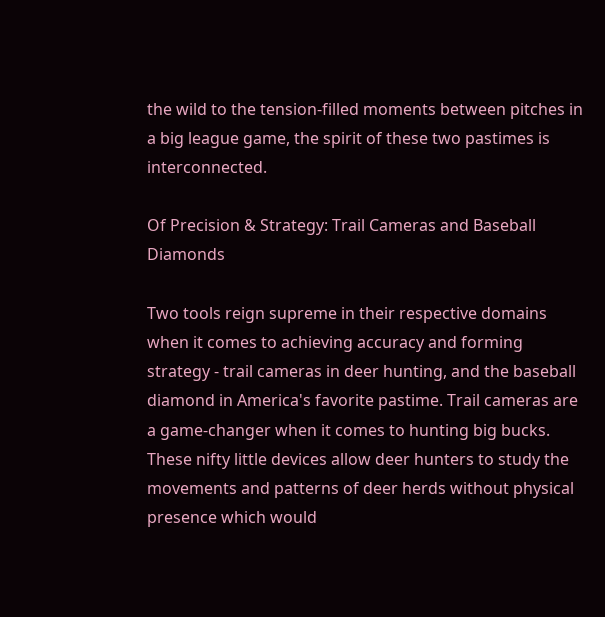the wild to the tension-filled moments between pitches in a big league game, the spirit of these two pastimes is interconnected.

Of Precision & Strategy: Trail Cameras and Baseball Diamonds

Two tools reign supreme in their respective domains when it comes to achieving accuracy and forming strategy - trail cameras in deer hunting, and the baseball diamond in America's favorite pastime. Trail cameras are a game-changer when it comes to hunting big bucks. These nifty little devices allow deer hunters to study the movements and patterns of deer herds without physical presence which would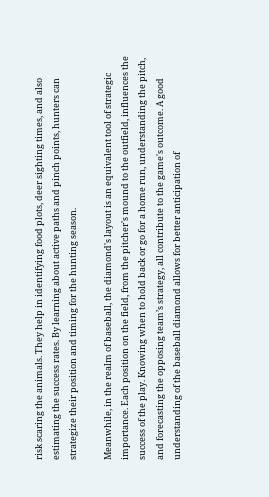risk scaring the animals. They help in identifying food plots, deer sighting times, and also estimating the success rates. By learning about active paths and pinch points, hunters can strategize their position and timing for the hunting season.

Meanwhile, in the realm of baseball, the diamond's layout is an equivalent tool of strategic importance. Each position on the field, from the pitcher's mound to the outfield, influences the success of the play. Knowing when to hold back or go for a home run, understanding the pitch, and forecasting the opposing team’s strategy, all contribute to the game's outcome. A good understanding of the baseball diamond allows for better anticipation of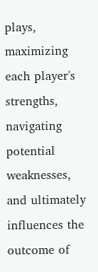plays, maximizing each player's strengths, navigating potential weaknesses, and ultimately influences the outcome of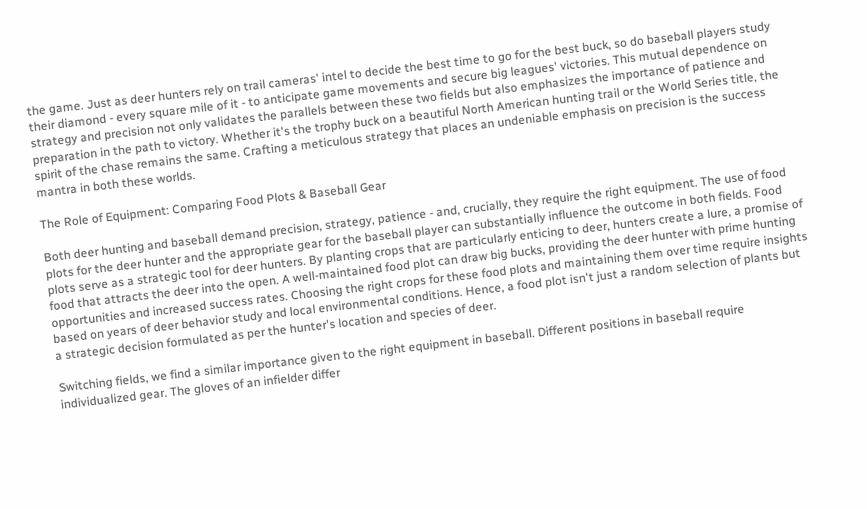the game. Just as deer hunters rely on trail cameras' intel to decide the best time to go for the best buck, so do baseball players study their diamond - every square mile of it - to anticipate game movements and secure big leagues' victories. This mutual dependence on strategy and precision not only validates the parallels between these two fields but also emphasizes the importance of patience and preparation in the path to victory. Whether it's the trophy buck on a beautiful North American hunting trail or the World Series title, the spirit of the chase remains the same. Crafting a meticulous strategy that places an undeniable emphasis on precision is the success mantra in both these worlds.

The Role of Equipment: Comparing Food Plots & Baseball Gear

Both deer hunting and baseball demand precision, strategy, patience - and, crucially, they require the right equipment. The use of food plots for the deer hunter and the appropriate gear for the baseball player can substantially influence the outcome in both fields. Food plots serve as a strategic tool for deer hunters. By planting crops that are particularly enticing to deer, hunters create a lure, a promise of food that attracts the deer into the open. A well-maintained food plot can draw big bucks, providing the deer hunter with prime hunting opportunities and increased success rates. Choosing the right crops for these food plots and maintaining them over time require insights based on years of deer behavior study and local environmental conditions. Hence, a food plot isn't just a random selection of plants but a strategic decision formulated as per the hunter's location and species of deer.

Switching fields, we find a similar importance given to the right equipment in baseball. Different positions in baseball require individualized gear. The gloves of an infielder differ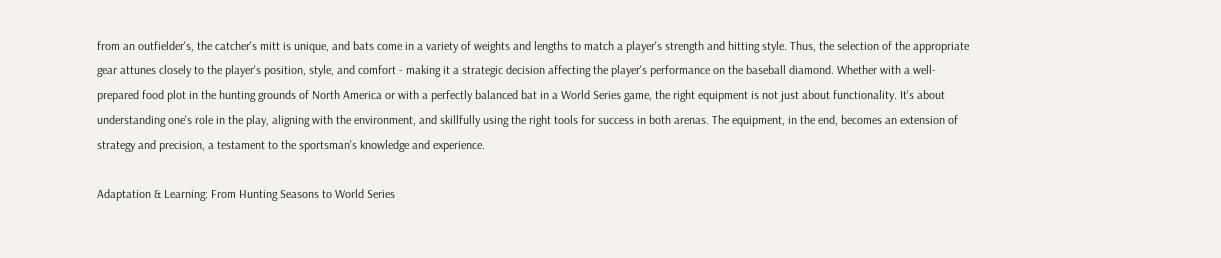from an outfielder's, the catcher's mitt is unique, and bats come in a variety of weights and lengths to match a player's strength and hitting style. Thus, the selection of the appropriate gear attunes closely to the player's position, style, and comfort - making it a strategic decision affecting the player's performance on the baseball diamond. Whether with a well-prepared food plot in the hunting grounds of North America or with a perfectly balanced bat in a World Series game, the right equipment is not just about functionality. It's about understanding one's role in the play, aligning with the environment, and skillfully using the right tools for success in both arenas. The equipment, in the end, becomes an extension of strategy and precision, a testament to the sportsman's knowledge and experience.

Adaptation & Learning: From Hunting Seasons to World Series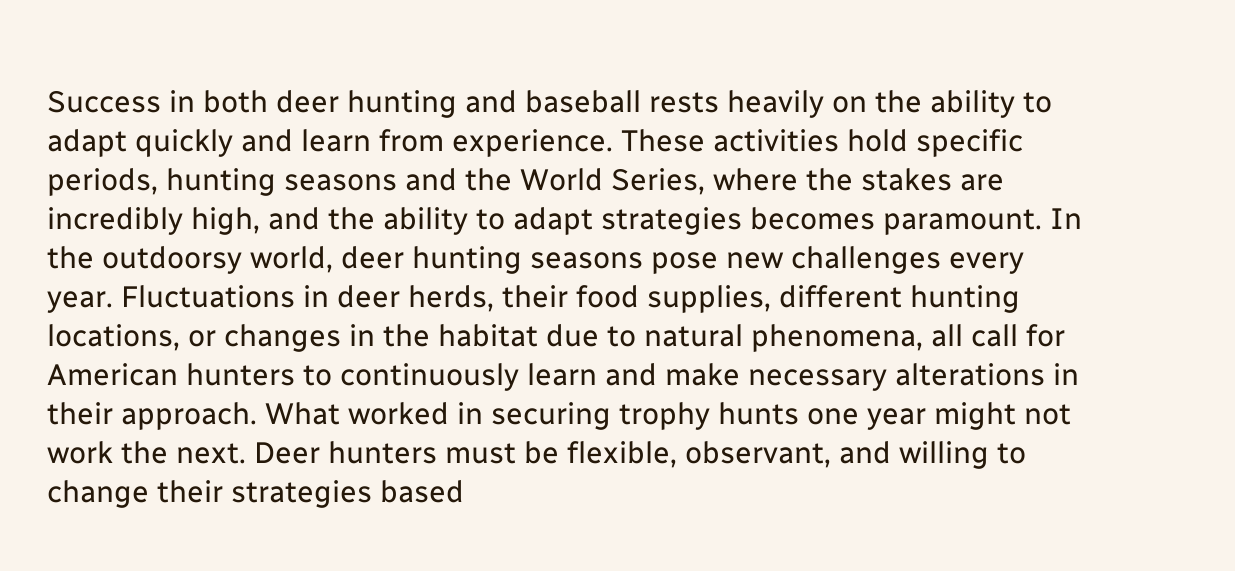Success in both deer hunting and baseball rests heavily on the ability to adapt quickly and learn from experience. These activities hold specific periods, hunting seasons and the World Series, where the stakes are incredibly high, and the ability to adapt strategies becomes paramount. In the outdoorsy world, deer hunting seasons pose new challenges every year. Fluctuations in deer herds, their food supplies, different hunting locations, or changes in the habitat due to natural phenomena, all call for American hunters to continuously learn and make necessary alterations in their approach. What worked in securing trophy hunts one year might not work the next. Deer hunters must be flexible, observant, and willing to change their strategies based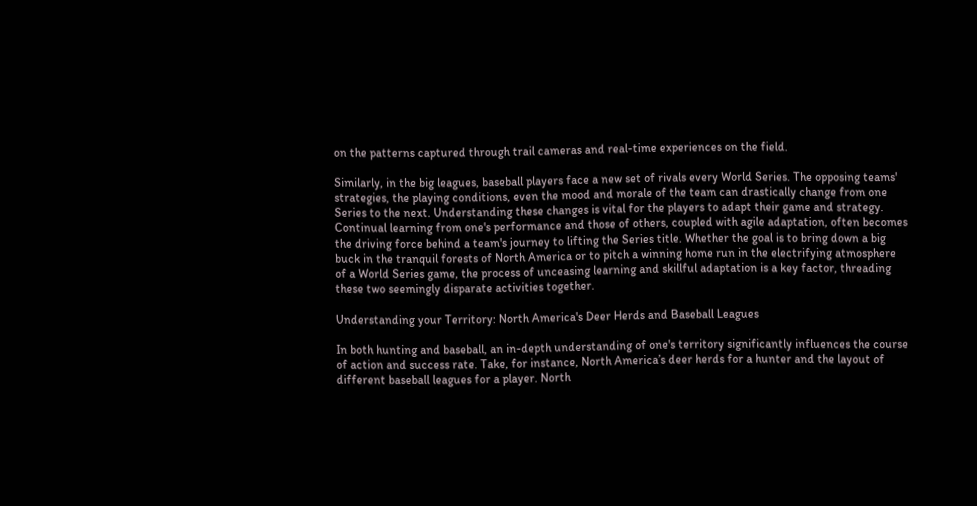on the patterns captured through trail cameras and real-time experiences on the field.

Similarly, in the big leagues, baseball players face a new set of rivals every World Series. The opposing teams' strategies, the playing conditions, even the mood and morale of the team can drastically change from one Series to the next. Understanding these changes is vital for the players to adapt their game and strategy. Continual learning from one's performance and those of others, coupled with agile adaptation, often becomes the driving force behind a team's journey to lifting the Series title. Whether the goal is to bring down a big buck in the tranquil forests of North America or to pitch a winning home run in the electrifying atmosphere of a World Series game, the process of unceasing learning and skillful adaptation is a key factor, threading these two seemingly disparate activities together.

Understanding your Territory: North America's Deer Herds and Baseball Leagues

In both hunting and baseball, an in-depth understanding of one's territory significantly influences the course of action and success rate. Take, for instance, North America’s deer herds for a hunter and the layout of different baseball leagues for a player. North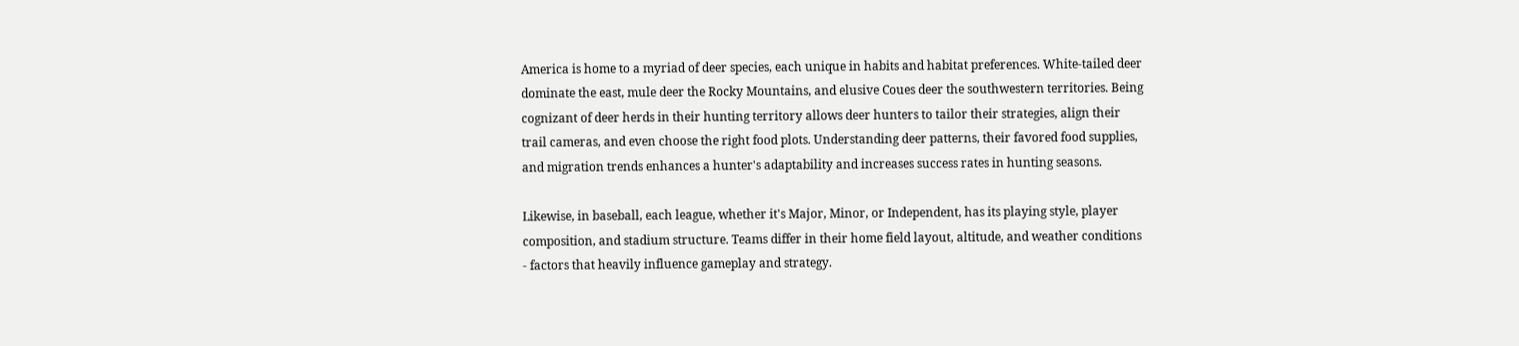America is home to a myriad of deer species, each unique in habits and habitat preferences. White-tailed deer dominate the east, mule deer the Rocky Mountains, and elusive Coues deer the southwestern territories. Being cognizant of deer herds in their hunting territory allows deer hunters to tailor their strategies, align their trail cameras, and even choose the right food plots. Understanding deer patterns, their favored food supplies, and migration trends enhances a hunter's adaptability and increases success rates in hunting seasons.

Likewise, in baseball, each league, whether it's Major, Minor, or Independent, has its playing style, player composition, and stadium structure. Teams differ in their home field layout, altitude, and weather conditions - factors that heavily influence gameplay and strategy.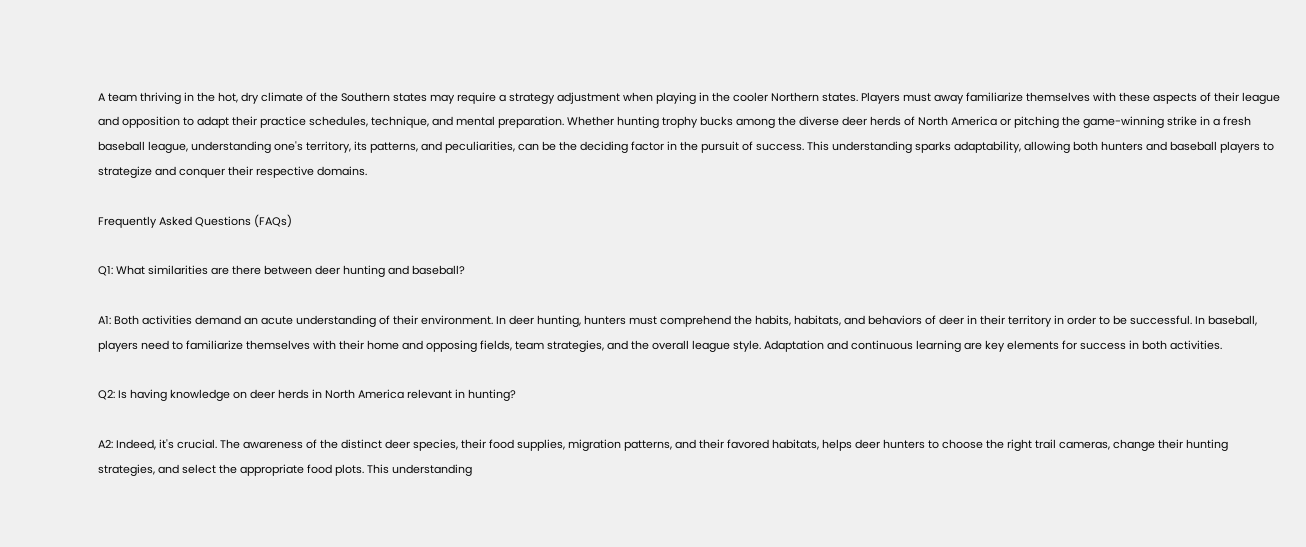A team thriving in the hot, dry climate of the Southern states may require a strategy adjustment when playing in the cooler Northern states. Players must away familiarize themselves with these aspects of their league and opposition to adapt their practice schedules, technique, and mental preparation. Whether hunting trophy bucks among the diverse deer herds of North America or pitching the game-winning strike in a fresh baseball league, understanding one's territory, its patterns, and peculiarities, can be the deciding factor in the pursuit of success. This understanding sparks adaptability, allowing both hunters and baseball players to strategize and conquer their respective domains.

Frequently Asked Questions (FAQs)

Q1: What similarities are there between deer hunting and baseball?

A1: Both activities demand an acute understanding of their environment. In deer hunting, hunters must comprehend the habits, habitats, and behaviors of deer in their territory in order to be successful. In baseball, players need to familiarize themselves with their home and opposing fields, team strategies, and the overall league style. Adaptation and continuous learning are key elements for success in both activities.

Q2: Is having knowledge on deer herds in North America relevant in hunting?

A2: Indeed, it's crucial. The awareness of the distinct deer species, their food supplies, migration patterns, and their favored habitats, helps deer hunters to choose the right trail cameras, change their hunting strategies, and select the appropriate food plots. This understanding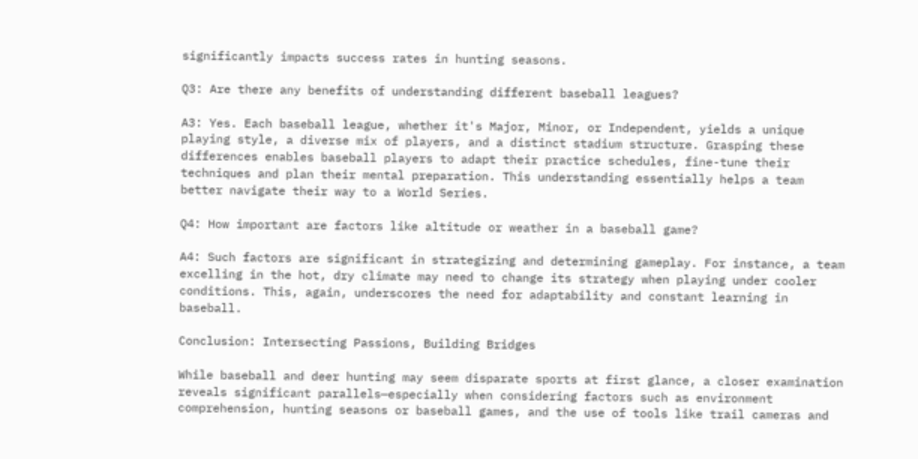significantly impacts success rates in hunting seasons.

Q3: Are there any benefits of understanding different baseball leagues?

A3: Yes. Each baseball league, whether it's Major, Minor, or Independent, yields a unique playing style, a diverse mix of players, and a distinct stadium structure. Grasping these differences enables baseball players to adapt their practice schedules, fine-tune their techniques and plan their mental preparation. This understanding essentially helps a team better navigate their way to a World Series.

Q4: How important are factors like altitude or weather in a baseball game?

A4: Such factors are significant in strategizing and determining gameplay. For instance, a team excelling in the hot, dry climate may need to change its strategy when playing under cooler conditions. This, again, underscores the need for adaptability and constant learning in baseball.

Conclusion: Intersecting Passions, Building Bridges

While baseball and deer hunting may seem disparate sports at first glance, a closer examination reveals significant parallels—especially when considering factors such as environment comprehension, hunting seasons or baseball games, and the use of tools like trail cameras and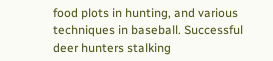food plots in hunting, and various techniques in baseball. Successful deer hunters stalking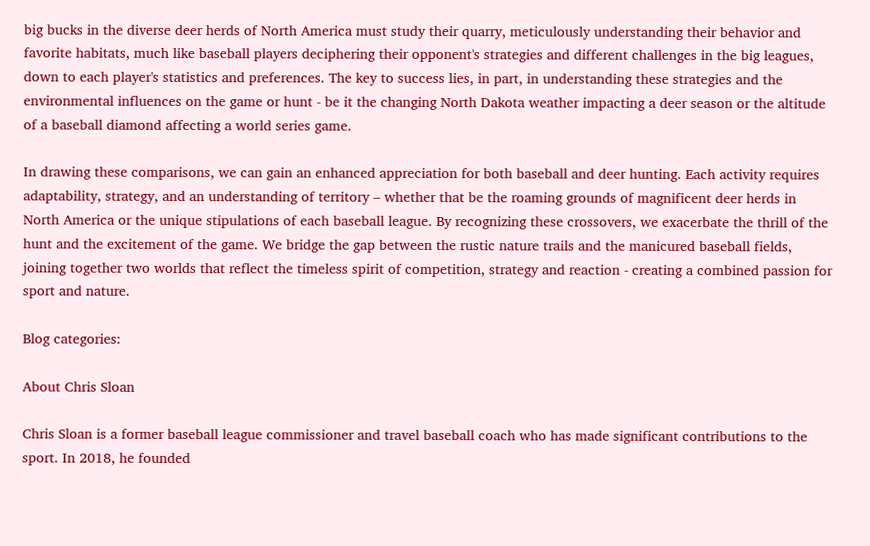big bucks in the diverse deer herds of North America must study their quarry, meticulously understanding their behavior and favorite habitats, much like baseball players deciphering their opponent's strategies and different challenges in the big leagues, down to each player's statistics and preferences. The key to success lies, in part, in understanding these strategies and the environmental influences on the game or hunt - be it the changing North Dakota weather impacting a deer season or the altitude of a baseball diamond affecting a world series game.

In drawing these comparisons, we can gain an enhanced appreciation for both baseball and deer hunting. Each activity requires adaptability, strategy, and an understanding of territory – whether that be the roaming grounds of magnificent deer herds in North America or the unique stipulations of each baseball league. By recognizing these crossovers, we exacerbate the thrill of the hunt and the excitement of the game. We bridge the gap between the rustic nature trails and the manicured baseball fields, joining together two worlds that reflect the timeless spirit of competition, strategy and reaction - creating a combined passion for sport and nature.

Blog categories:

About Chris Sloan

Chris Sloan is a former baseball league commissioner and travel baseball coach who has made significant contributions to the sport. In 2018, he founded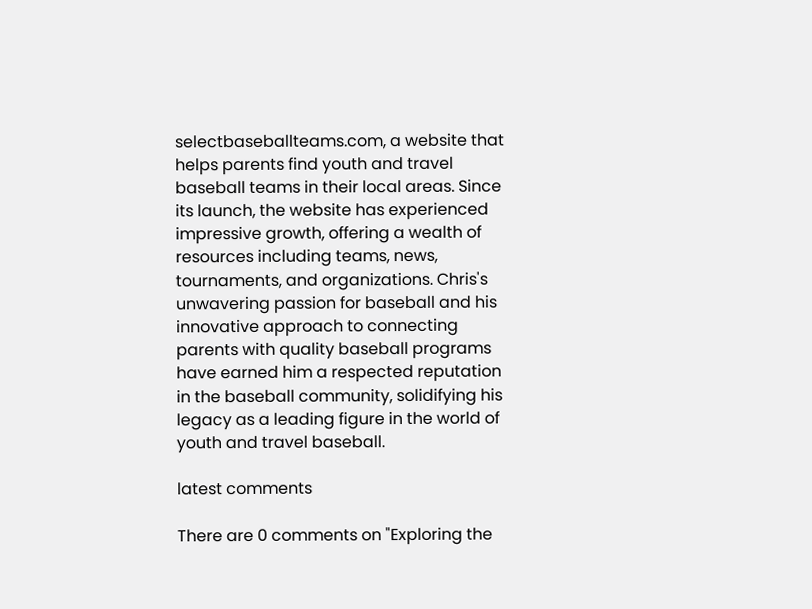selectbaseballteams.com, a website that helps parents find youth and travel baseball teams in their local areas. Since its launch, the website has experienced impressive growth, offering a wealth of resources including teams, news, tournaments, and organizations. Chris's unwavering passion for baseball and his innovative approach to connecting parents with quality baseball programs have earned him a respected reputation in the baseball community, solidifying his legacy as a leading figure in the world of youth and travel baseball.

latest comments

There are 0 comments on "Exploring the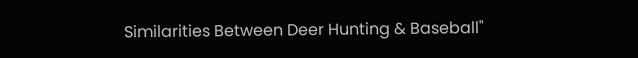Similarities Between Deer Hunting & Baseball"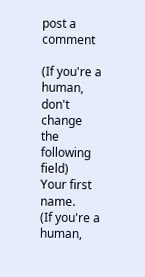post a comment

(If you're a human, don't change the following field)
Your first name.
(If you're a human,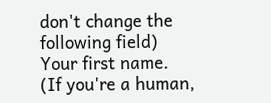don't change the following field)
Your first name.
(If you're a human,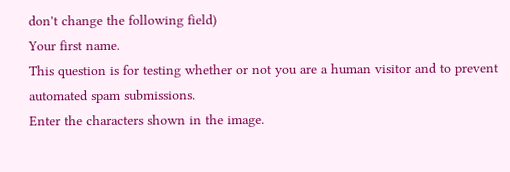don't change the following field)
Your first name.
This question is for testing whether or not you are a human visitor and to prevent automated spam submissions.
Enter the characters shown in the image.